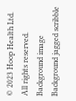© 2023 Hoop Health Ltd. All rights reserved.
Background image
Background jagged scribble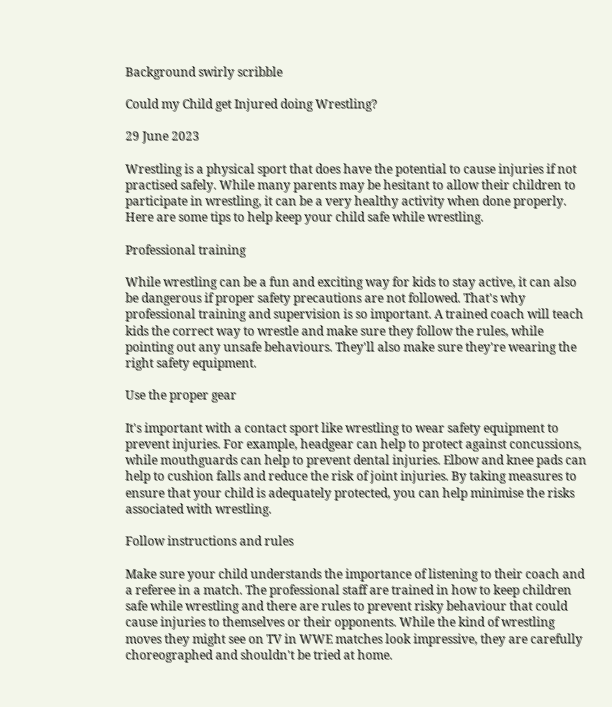Background swirly scribble

Could my Child get Injured doing Wrestling?

29 June 2023

Wrestling is a physical sport that does have the potential to cause injuries if not practised safely. While many parents may be hesitant to allow their children to participate in wrestling, it can be a very healthy activity when done properly. Here are some tips to help keep your child safe while wrestling.

Professional training

While wrestling can be a fun and exciting way for kids to stay active, it can also be dangerous if proper safety precautions are not followed. That's why professional training and supervision is so important. A trained coach will teach kids the correct way to wrestle and make sure they follow the rules, while pointing out any unsafe behaviours. They'll also make sure they're wearing the right safety equipment.

Use the proper gear

It's important with a contact sport like wrestling to wear safety equipment to prevent injuries. For example, headgear can help to protect against concussions, while mouthguards can help to prevent dental injuries. Elbow and knee pads can help to cushion falls and reduce the risk of joint injuries. By taking measures to ensure that your child is adequately protected, you can help minimise the risks associated with wrestling.

Follow instructions and rules

Make sure your child understands the importance of listening to their coach and a referee in a match. The professional staff are trained in how to keep children safe while wrestling and there are rules to prevent risky behaviour that could cause injuries to themselves or their opponents. While the kind of wrestling moves they might see on TV in WWE matches look impressive, they are carefully choreographed and shouldn't be tried at home.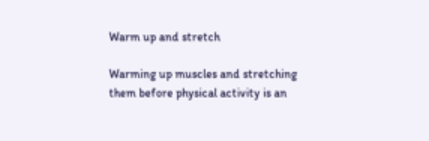Warm up and stretch

Warming up muscles and stretching them before physical activity is an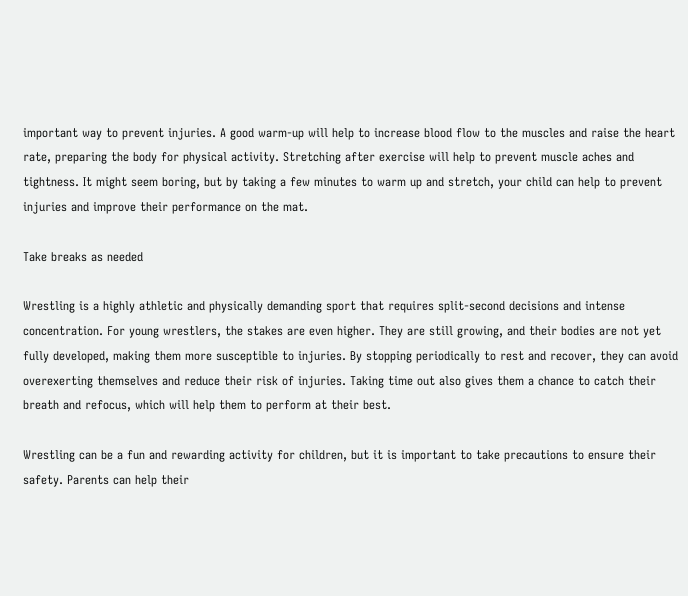important way to prevent injuries. A good warm-up will help to increase blood flow to the muscles and raise the heart rate, preparing the body for physical activity. Stretching after exercise will help to prevent muscle aches and tightness. It might seem boring, but by taking a few minutes to warm up and stretch, your child can help to prevent injuries and improve their performance on the mat.

Take breaks as needed

Wrestling is a highly athletic and physically demanding sport that requires split-second decisions and intense concentration. For young wrestlers, the stakes are even higher. They are still growing, and their bodies are not yet fully developed, making them more susceptible to injuries. By stopping periodically to rest and recover, they can avoid overexerting themselves and reduce their risk of injuries. Taking time out also gives them a chance to catch their breath and refocus, which will help them to perform at their best.

Wrestling can be a fun and rewarding activity for children, but it is important to take precautions to ensure their safety. Parents can help their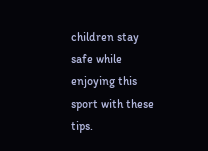children stay safe while enjoying this sport with these tips.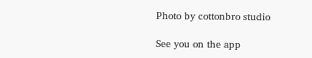Photo by cottonbro studio

See you on the app